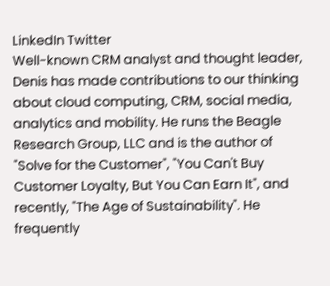LinkedIn Twitter
Well-known CRM analyst and thought leader, Denis has made contributions to our thinking about cloud computing, CRM, social media, analytics and mobility. He runs the Beagle Research Group, LLC and is the author of "Solve for the Customer", "You Can't Buy Customer Loyalty, But You Can Earn It", and recently, "The Age of Sustainability". He frequently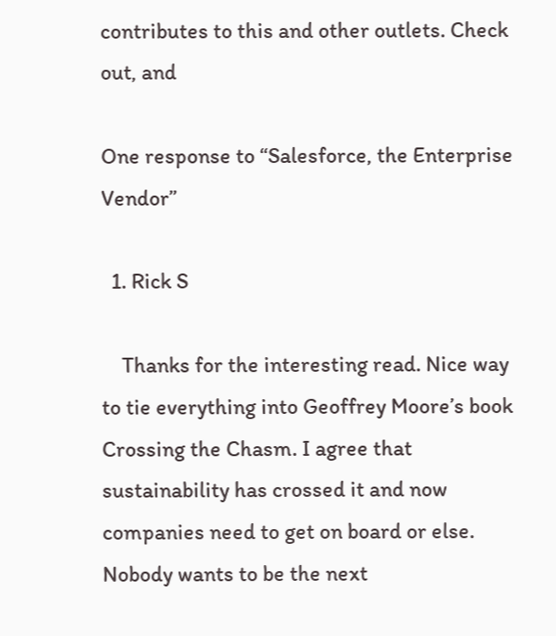contributes to this and other outlets. Check out, and

One response to “Salesforce, the Enterprise Vendor”

  1. Rick S

    Thanks for the interesting read. Nice way to tie everything into Geoffrey Moore’s book Crossing the Chasm. I agree that sustainability has crossed it and now companies need to get on board or else. Nobody wants to be the next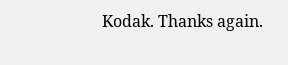Kodak. Thanks again.